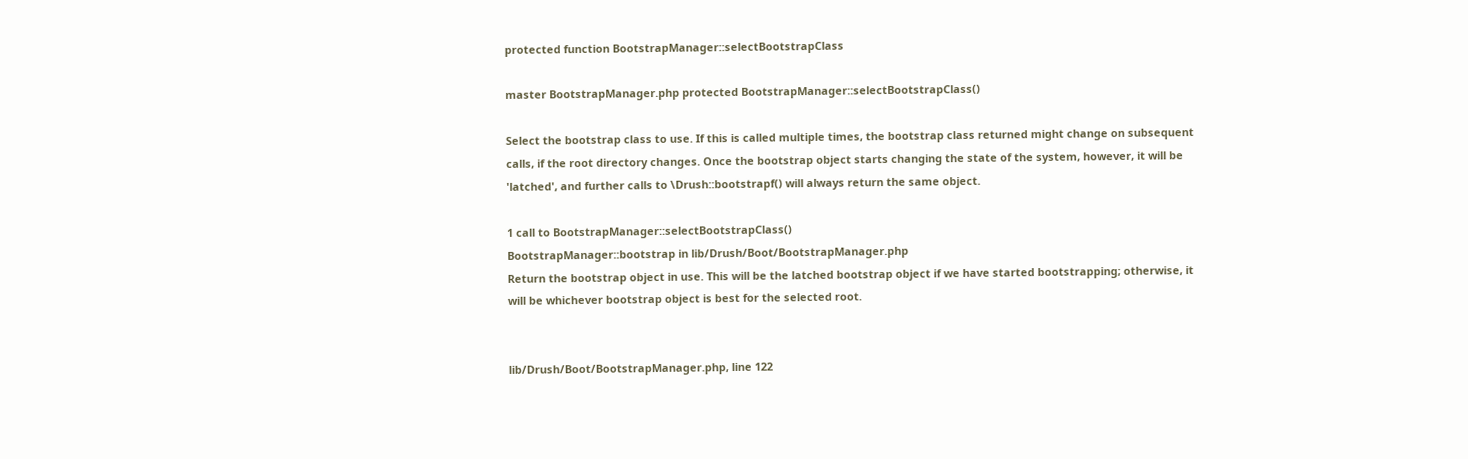protected function BootstrapManager::selectBootstrapClass

master BootstrapManager.php protected BootstrapManager::selectBootstrapClass()

Select the bootstrap class to use. If this is called multiple times, the bootstrap class returned might change on subsequent calls, if the root directory changes. Once the bootstrap object starts changing the state of the system, however, it will be 'latched', and further calls to \Drush::bootstrapf() will always return the same object.

1 call to BootstrapManager::selectBootstrapClass()
BootstrapManager::bootstrap in lib/Drush/Boot/BootstrapManager.php
Return the bootstrap object in use. This will be the latched bootstrap object if we have started bootstrapping; otherwise, it will be whichever bootstrap object is best for the selected root.


lib/Drush/Boot/BootstrapManager.php, line 122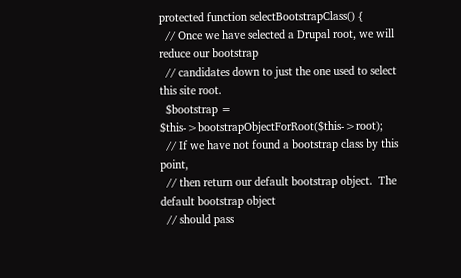protected function selectBootstrapClass() {
  // Once we have selected a Drupal root, we will reduce our bootstrap
  // candidates down to just the one used to select this site root.
  $bootstrap = $this->bootstrapObjectForRoot($this->root);
  // If we have not found a bootstrap class by this point,
  // then return our default bootstrap object.  The default bootstrap object
  // should pass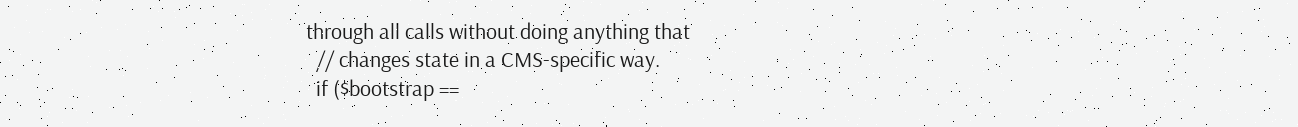through all calls without doing anything that
  // changes state in a CMS-specific way.
  if ($bootstrap ==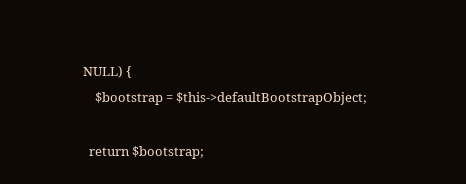NULL) {
    $bootstrap = $this->defaultBootstrapObject;

  return $bootstrap;